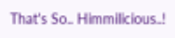That's So.. Himmilicious..!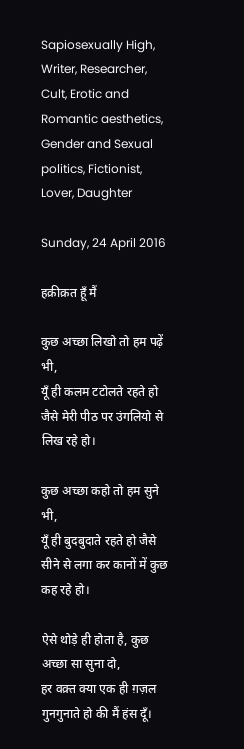Sapiosexually High, Writer, Researcher, Cult, Erotic and Romantic aesthetics, Gender and Sexual politics, Fictionist, Lover, Daughter

Sunday, 24 April 2016

हक़ीक़त हूँ मैं

कुछ अच्छा लिखो तो हम पढ़ें भी,
यूँ ही कलम टटोलते रहते हो जैसे मेरी पीठ पर उंगलियो से लिख रहे हो।

कुछ अच्छा कहो तो हम सुने भी,
यूँ ही बुदबुदाते रहते हो जैसे सीने से लगा कर कानों में कुछ कह रहे हो।

ऐसे थोड़े ही होता है, कुछ अच्छा सा सुना दो,
हर वक़्त क्या एक ही ग़ज़ल गुनगुनाते हो की मैं हंस दूँ।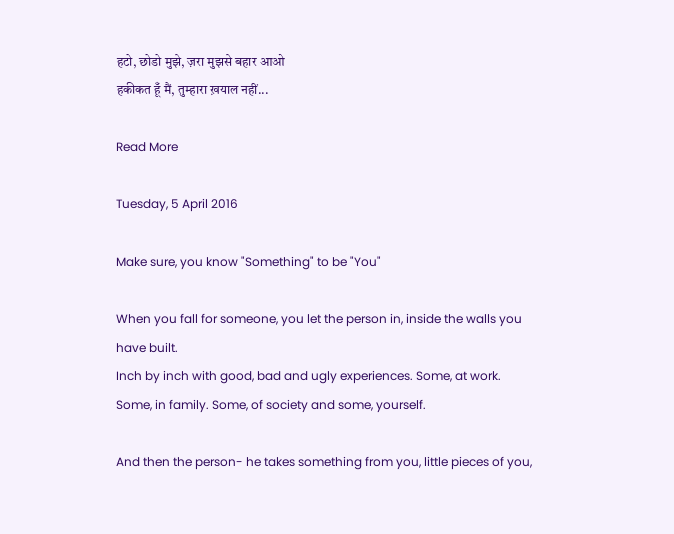हटो, छोडो मुझे, ज़रा मुझसे बहार आओ
हकीकत हूँ मैं, तुम्हारा ख़याल नहीं...

Read More

Tuesday, 5 April 2016

Make sure, you know "Something" to be "You"

When you fall for someone, you let the person in, inside the walls you have built.
Inch by inch with good, bad and ugly experiences. Some, at work. Some, in family. Some, of society and some, yourself.

And then the person- he takes something from you, little pieces of you,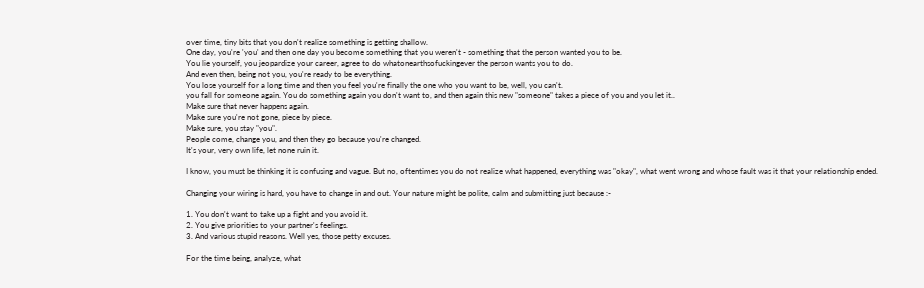over time, tiny bits that you don't realize something is getting shallow.
One day, you're 'you' and then one day you become something that you weren't - something that the person wanted you to be.
You lie yourself, you jeopardize your career, agree to do whatonearthsofuckingever the person wants you to do.
And even then, being not you, you're ready to be everything.
You lose yourself for a long time and then you feel you're finally the one who you want to be, well, you can't.
you fall for someone again. You do something again you don't want to, and then again this new "someone" takes a piece of you and you let it..
Make sure that never happens again.
Make sure you're not gone, piece by piece.
Make sure, you stay "you".
People come, change you, and then they go because you're changed.
It's your, very own life, let none ruin it.

I know, you must be thinking it is confusing and vague. But no, oftentimes you do not realize what happened, everything was "okay", what went wrong and whose fault was it that your relationship ended.

Changing your wiring is hard, you have to change in and out. Your nature might be polite, calm and submitting just because :-

1. You don't want to take up a fight and you avoid it.
2. You give priorities to your partner's feelings.
3. And various stupid reasons. Well yes, those petty excuses.

For the time being, analyze, what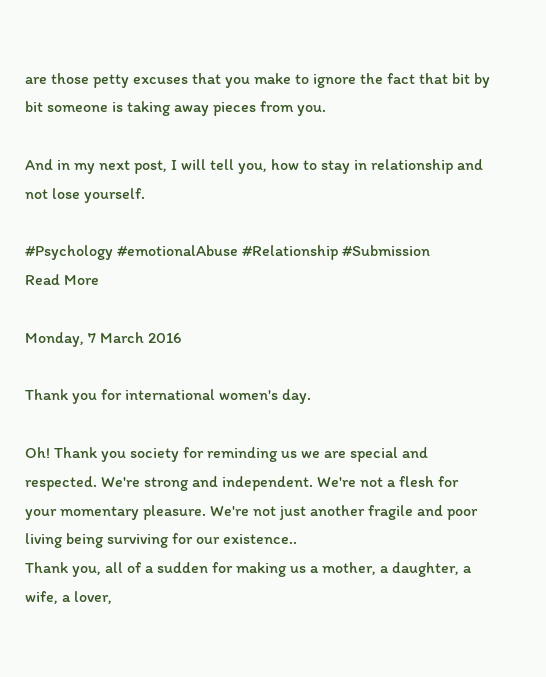are those petty excuses that you make to ignore the fact that bit by bit someone is taking away pieces from you.

And in my next post, I will tell you, how to stay in relationship and not lose yourself.

#Psychology #emotionalAbuse #Relationship #Submission
Read More

Monday, 7 March 2016

Thank you for international women's day.

Oh! Thank you society for reminding us we are special and respected. We're strong and independent. We're not a flesh for your momentary pleasure. We're not just another fragile and poor living being surviving for our existence..
Thank you, all of a sudden for making us a mother, a daughter, a wife, a lover,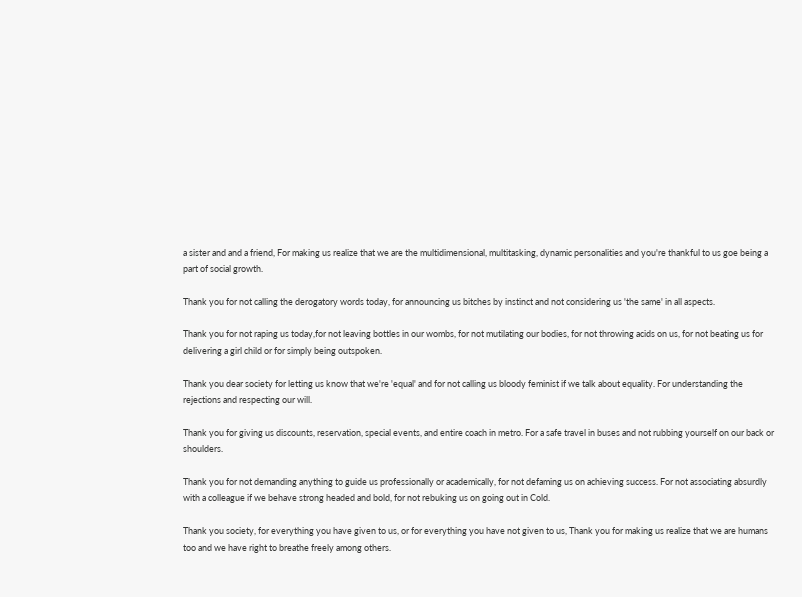a sister and and a friend, For making us realize that we are the multidimensional, multitasking, dynamic personalities and you're thankful to us goe being a part of social growth.

Thank you for not calling the derogatory words today, for announcing us bitches by instinct and not considering us 'the same' in all aspects.

Thank you for not raping us today,for not leaving bottles in our wombs, for not mutilating our bodies, for not throwing acids on us, for not beating us for delivering a girl child or for simply being outspoken.

Thank you dear society for letting us know that we're 'equal' and for not calling us bloody feminist if we talk about equality. For understanding the rejections and respecting our will.

Thank you for giving us discounts, reservation, special events, and entire coach in metro. For a safe travel in buses and not rubbing yourself on our back or shoulders.

Thank you for not demanding anything to guide us professionally or academically, for not defaming us on achieving success. For not associating absurdly with a colleague if we behave strong headed and bold, for not rebuking us on going out in Cold.

Thank you society, for everything you have given to us, or for everything you have not given to us, Thank you for making us realize that we are humans too and we have right to breathe freely among others.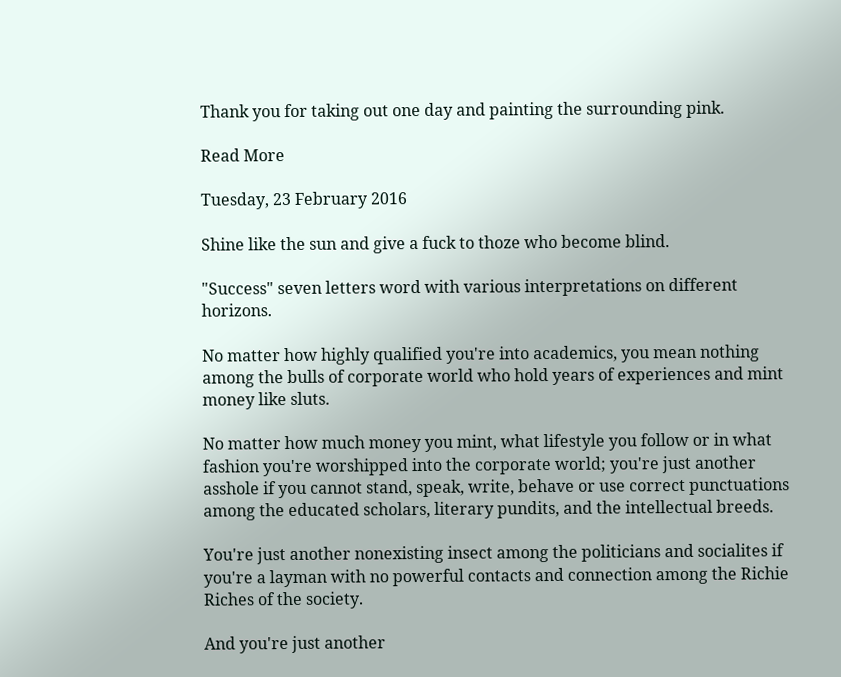Thank you for taking out one day and painting the surrounding pink.

Read More

Tuesday, 23 February 2016

Shine like the sun and give a fuck to thoze who become blind.

"Success" seven letters word with various interpretations on different horizons.

No matter how highly qualified you're into academics, you mean nothing among the bulls of corporate world who hold years of experiences and mint money like sluts.

No matter how much money you mint, what lifestyle you follow or in what fashion you're worshipped into the corporate world; you're just another asshole if you cannot stand, speak, write, behave or use correct punctuations among the educated scholars, literary pundits, and the intellectual breeds.

You're just another nonexisting insect among the politicians and socialites if you're a layman with no powerful contacts and connection among the Richie Riches of the society.

And you're just another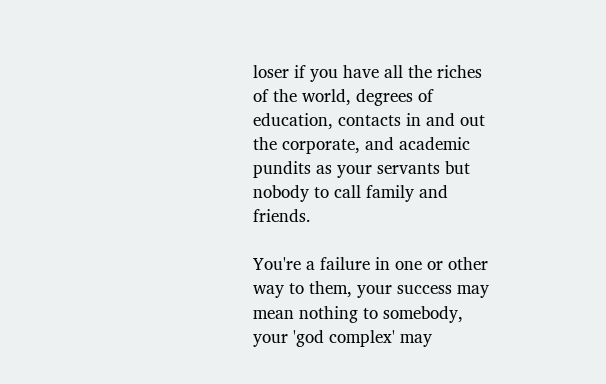loser if you have all the riches of the world, degrees of education, contacts in and out the corporate, and academic pundits as your servants but nobody to call family and friends.

You're a failure in one or other way to them, your success may mean nothing to somebody, your 'god complex' may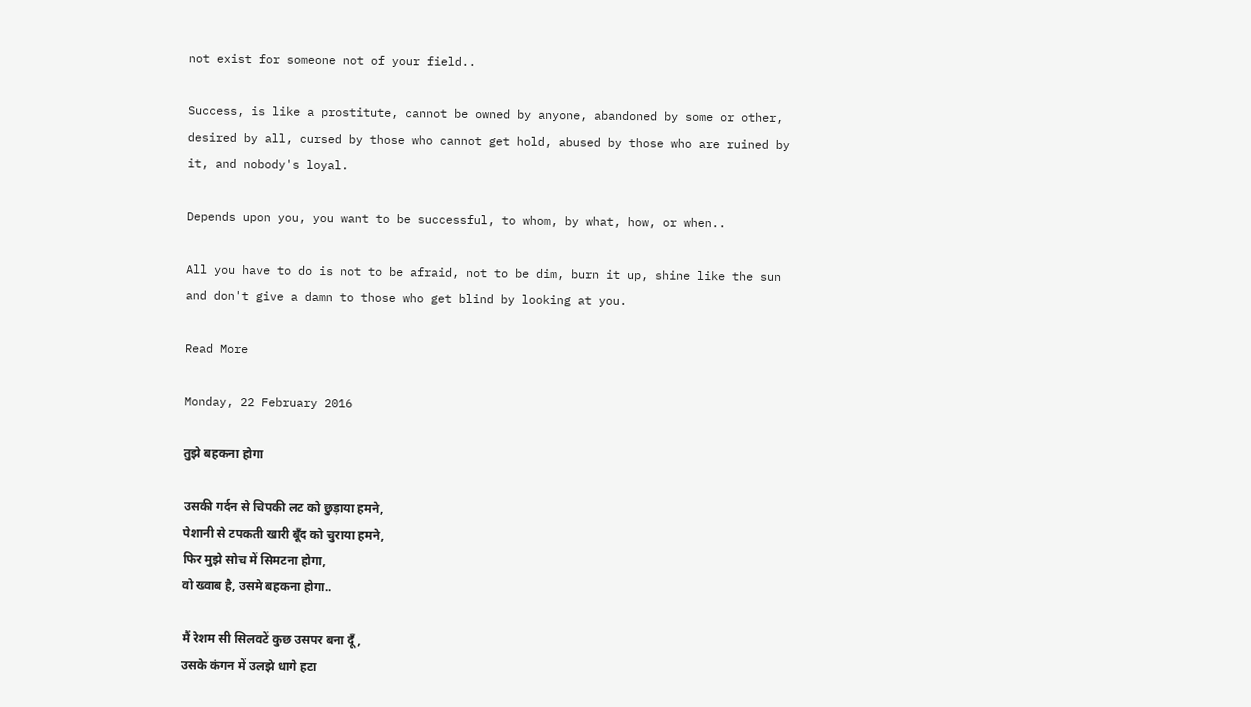not exist for someone not of your field..

Success, is like a prostitute, cannot be owned by anyone, abandoned by some or other, desired by all, cursed by those who cannot get hold, abused by those who are ruined by it, and nobody's loyal.

Depends upon you, you want to be successful, to whom, by what, how, or when..

All you have to do is not to be afraid, not to be dim, burn it up, shine like the sun and don't give a damn to those who get blind by looking at you.

Read More

Monday, 22 February 2016

तुझे बहकना होगा

उसकी गर्दन से चिपकी लट को छुड़ाया हमने,
पेशानी से टपकती खारी बूँद को चुराया हमने,
फिर मुझे सोच में सिमटना होगा,
वो ख्वाब है, उसमे बहकना होगा..

मैं रेशम सी सिलवटें कुछ उसपर बना दूँ,
उसके कंगन में उलझे धागे हटा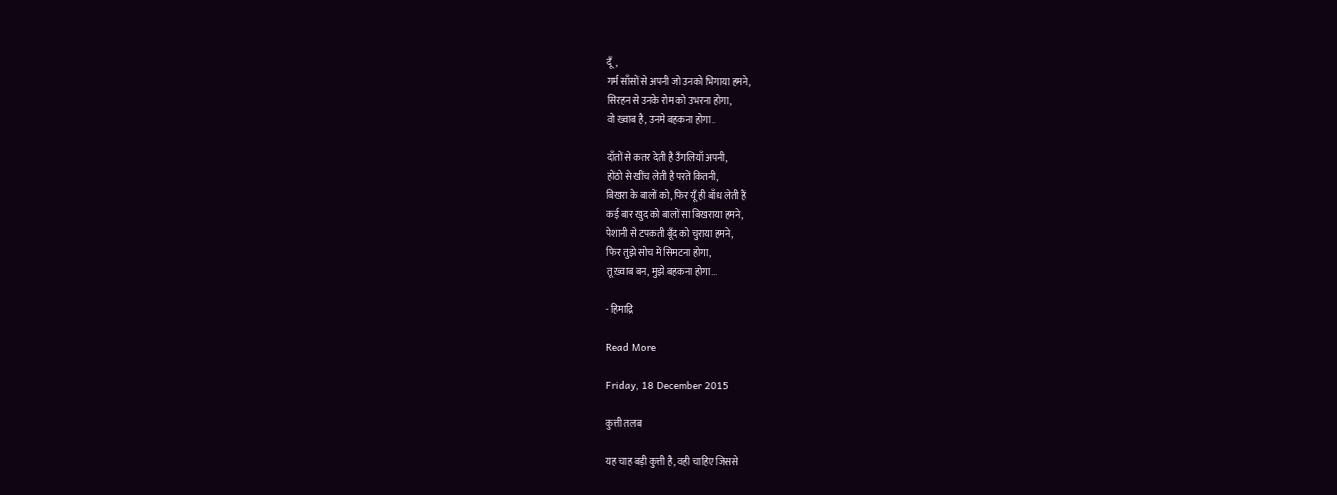दूँ,
गर्म साँसों से अपनी जो उनको भिगाया हमने,
सिरहन से उनके रोम को उभरना होगा,
वो ख्वाब है, उनमे बहकना होगा..

दाँतों से कतर देती है उँगलियाँ अपनी,
होंठो से खींच लेती है परतें कितनी,
बिखरा के बालों को, फिर यूँ ही बाँध लेती हैं
कई बार खुद को बालों सा बिखराया हमने,
पेशानी से टपकती बूँद को चुराया हमने,
फिर तुझे सोच में सिमटना होगा,
तू ख़्वाब बन, मुझे बहकना होगा...

- हिमाद्रि

Read More

Friday, 18 December 2015

कुत्ती तलब

यह चाह बड़ी कुत्ती है, वही चाहिए जिससे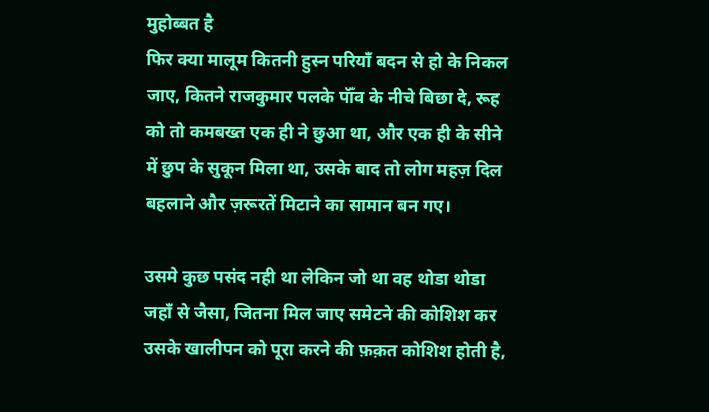मुहोब्बत है
फिर क्या मालूम कितनी हुस्न परियाँ बदन से हो के निकल जाए, कितने राजकुमार पलके पॉँव के नीचे बिछा दे, रूह को तो कमबख्त एक ही ने छुआ था, और एक ही के सीने में छुप के सुकून मिला था, उसके बाद तो लोग महज़ दिल बहलाने और ज़रूरतें मिटाने का सामान बन गए।

उसमे कुछ पसंद नही था लेकिन जो था वह थोडा थोडा जहाँ से जैसा, जितना मिल जाए समेटने की कोशिश कर उसके खालीपन को पूरा करने की फ़क़त कोशिश होती है,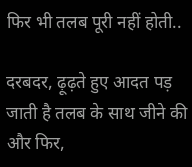फिर भी तलब पूरी नहीं होती..

दरबदर, ढ़ूढ़ते हुए आदत पड़ जाती है तलब के साथ जीने की और फिर,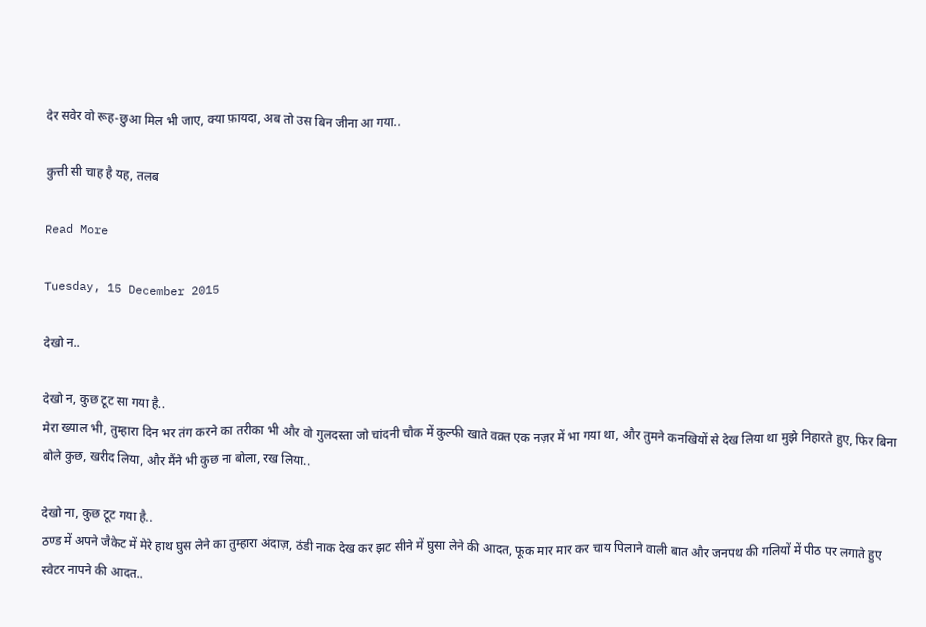देर सवेर वो रूह-छुआ मिल भी जाए, क्या फ़ायदा, अब तो उस बिन जीना आ गया..

कुत्ती सी चाह है यह, तलब

Read More

Tuesday, 15 December 2015

देखो न..

देखो न, कुछ टूट सा गया है..
मेरा ख्याल भी, तुम्हारा दिन भर तंग करने का तरीका भी और वो गुलदस्ता जो चांदनी चौक में कुल्फी खाते वक़्त एक नज़र में भा गया था, और तुमने कनखियों से देख लिया था मुझे निहारते हुए, फिर बिना बोले कुछ, खरीद लिया, और मैंने भी कुछ ना बोला, रख लिया..

देखो ना, कुछ टूट गया है..
ठण्ड में अपने जैकेट में मेरे हाथ घुस लेने का तुम्हारा अंदाज़, ठंडी नाक देख कर झट सीने में घुसा लेने की आदत, फूक मार मार कर चाय पिलाने वाली बात और जनपथ की गलियों में पीठ पर लगाते हुए स्वेटर नापने की आदत..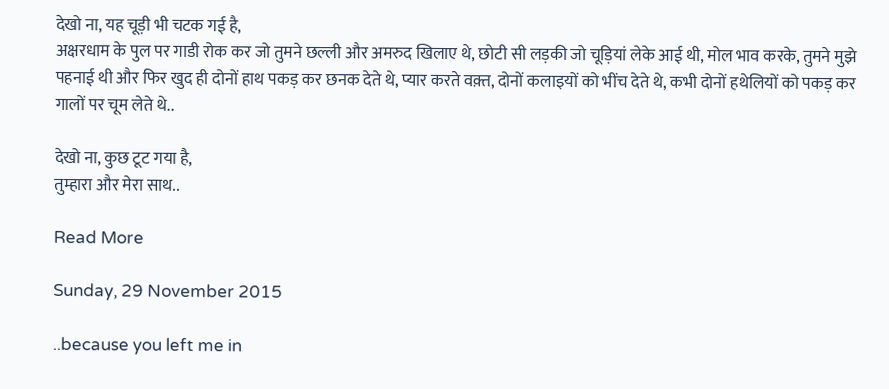देखो ना, यह चूड़ी भी चटक गई है,
अक्षरधाम के पुल पर गाडी रोक कर जो तुमने छल्ली और अमरुद खिलाए थे, छोटी सी लड़की जो चूड़ियां लेके आई थी, मोल भाव करके, तुमने मुझे पहनाई थी और फिर खुद ही दोनों हाथ पकड़ कर छनक देते थे, प्यार करते वक़्त, दोनों कलाइयों को भींच देते थे, कभी दोनों हथेलियों को पकड़ कर गालों पर चूम लेते थे..

देखो ना, कुछ टूट गया है,
तुम्हारा और मेरा साथ..

Read More

Sunday, 29 November 2015

..because you left me in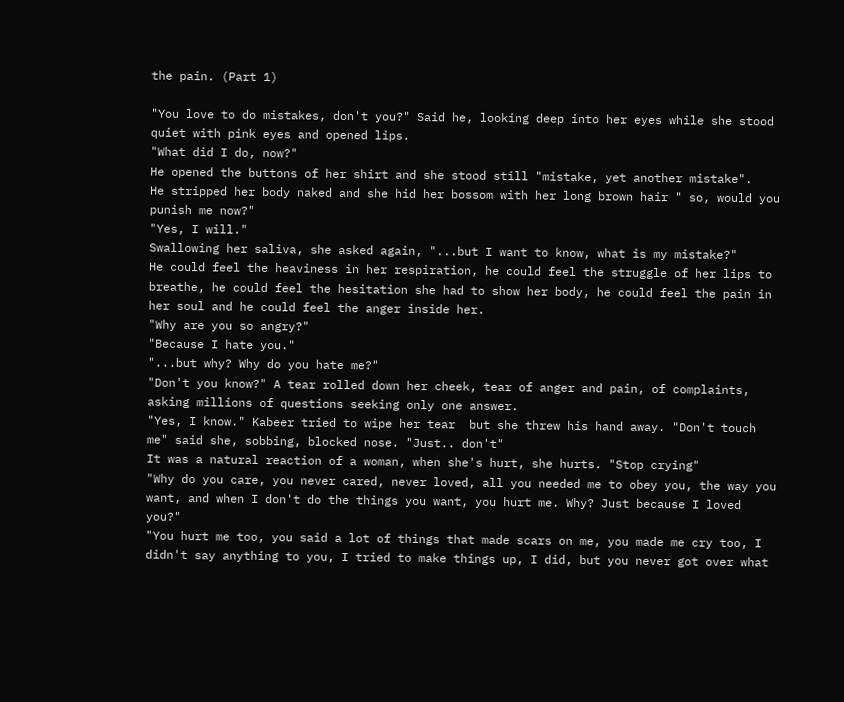the pain. (Part 1)

"You love to do mistakes, don't you?" Said he, looking deep into her eyes while she stood quiet with pink eyes and opened lips.
"What did I do, now?"
He opened the buttons of her shirt and she stood still "mistake, yet another mistake".
He stripped her body naked and she hid her bossom with her long brown hair " so, would you punish me now?"
"Yes, I will."
Swallowing her saliva, she asked again, "...but I want to know, what is my mistake?"
He could feel the heaviness in her respiration, he could feel the struggle of her lips to breathe, he could feel the hesitation she had to show her body, he could feel the pain in her soul and he could feel the anger inside her.
"Why are you so angry?"
"Because I hate you."
"...but why? Why do you hate me?"
"Don't you know?" A tear rolled down her cheek, tear of anger and pain, of complaints, asking millions of questions seeking only one answer.
"Yes, I know." Kabeer tried to wipe her tear  but she threw his hand away. "Don't touch me" said she, sobbing, blocked nose. "Just.. don't"
It was a natural reaction of a woman, when she's hurt, she hurts. "Stop crying"
"Why do you care, you never cared, never loved, all you needed me to obey you, the way you want, and when I don't do the things you want, you hurt me. Why? Just because I loved you?"
"You hurt me too, you said a lot of things that made scars on me, you made me cry too, I didn't say anything to you, I tried to make things up, I did, but you never got over what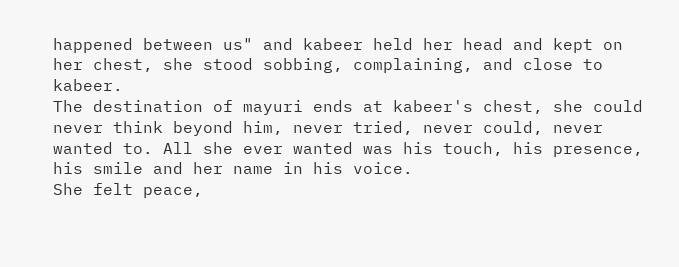happened between us" and kabeer held her head and kept on her chest, she stood sobbing, complaining, and close to kabeer.
The destination of mayuri ends at kabeer's chest, she could never think beyond him, never tried, never could, never wanted to. All she ever wanted was his touch, his presence, his smile and her name in his voice.
She felt peace,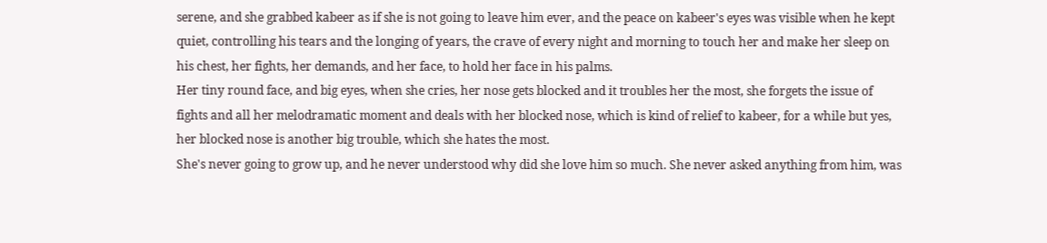serene, and she grabbed kabeer as if she is not going to leave him ever, and the peace on kabeer's eyes was visible when he kept quiet, controlling his tears and the longing of years, the crave of every night and morning to touch her and make her sleep on his chest, her fights, her demands, and her face, to hold her face in his palms.
Her tiny round face, and big eyes, when she cries, her nose gets blocked and it troubles her the most, she forgets the issue of fights and all her melodramatic moment and deals with her blocked nose, which is kind of relief to kabeer, for a while but yes, her blocked nose is another big trouble, which she hates the most.
She's never going to grow up, and he never understood why did she love him so much. She never asked anything from him, was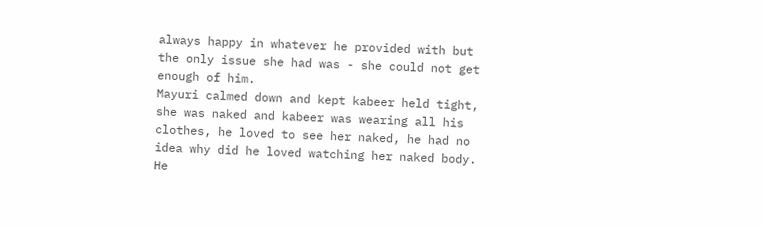always happy in whatever he provided with but the only issue she had was - she could not get enough of him.
Mayuri calmed down and kept kabeer held tight, she was naked and kabeer was wearing all his clothes, he loved to see her naked, he had no idea why did he loved watching her naked body.
He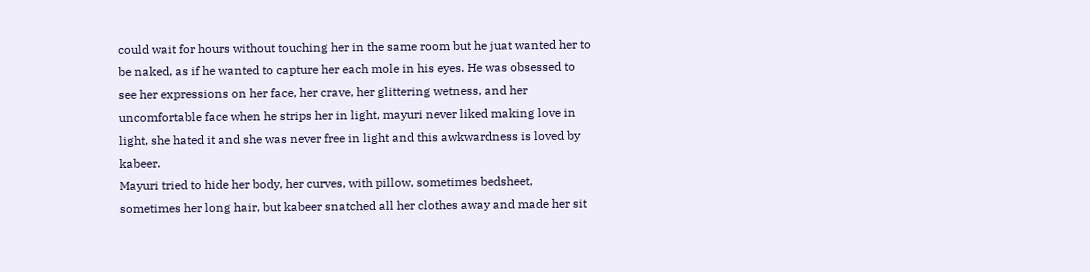could wait for hours without touching her in the same room but he juat wanted her to be naked, as if he wanted to capture her each mole in his eyes. He was obsessed to see her expressions on her face, her crave, her glittering wetness, and her uncomfortable face when he strips her in light, mayuri never liked making love in light, she hated it and she was never free in light and this awkwardness is loved by kabeer.
Mayuri tried to hide her body, her curves, with pillow, sometimes bedsheet, sometimes her long hair, but kabeer snatched all her clothes away and made her sit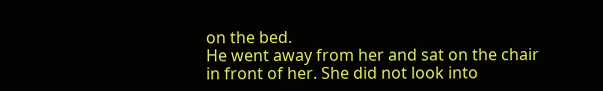on the bed.
He went away from her and sat on the chair in front of her. She did not look into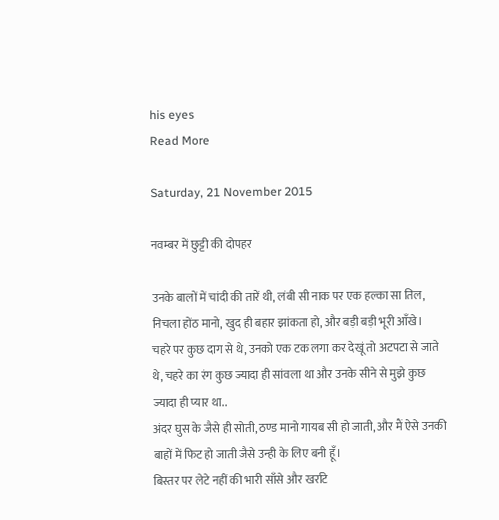his eyes
Read More

Saturday, 21 November 2015

नवम्बर में छुट्टी की दोपहर

उनके बालों में चांदी की तारें थी, लंबी सी नाक पर एक हल्का सा तिल, निचला होंठ मानो, खुद ही बहार झांकता हो, और बड़ी बड़ी भूरी आँखे।
चहरे पर कुछ दाग से थे, उनको एक टक लगा कर देखूं तो अटपटा से जाते थे, चहरे का रंग कुछ ज्यादा ही सांवला था और उनके सीने से मुझे कुछ ज्यादा ही प्यार था..
अंदर घुस के जैसे ही सोती, ठण्ड मानो गायब सी हो जाती, और मैं ऐसे उनकी बाहों में फिट हो जाती जैसे उन्ही के लिए बनी हूँ।
बिस्तर पर लेटे नहीं की भारी साँसे और खर्राटे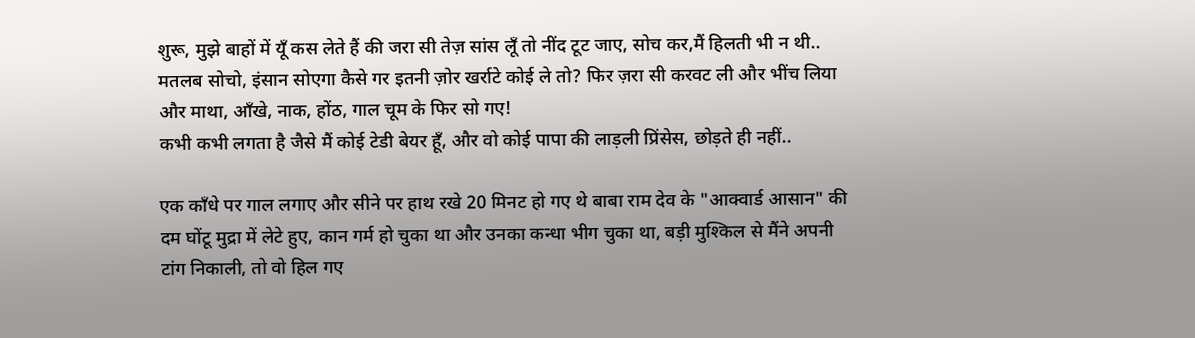शुरू, मुझे बाहों में यूँ कस लेते हैं की जरा सी तेज़ सांस लूँ तो नींद टूट जाए, सोच कर,मैं हिलती भी न थी..
मतलब सोचो, इंसान सोएगा कैसे गर इतनी ज़ोर खर्राटे कोई ले तो? फिर ज़रा सी करवट ली और भींच लिया और माथा, आँखे, नाक, होंठ, गाल चूम के फिर सो गए!
कभी कभी लगता है जैसे मैं कोई टेडी बेयर हूँ, और वो कोई पापा की लाड़ली प्रिंसेस, छोड़ते ही नहीं..

एक काँधे पर गाल लगाए और सीने पर हाथ रखे 20 मिनट हो गए थे बाबा राम देव के "आक्वार्ड आसान" की दम घोंटू मुद्रा में लेटे हुए, कान गर्म हो चुका था और उनका कन्धा भीग चुका था, बड़ी मुश्किल से मैंने अपनी टांग निकाली, तो वो हिल गए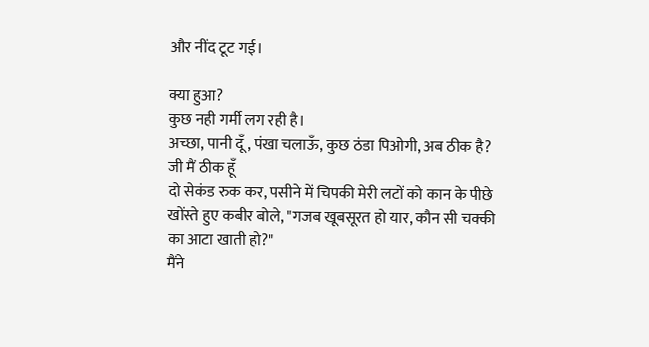और नींद टूट गई।

क्या हुआ?
कुछ नही गर्मी लग रही है।
अच्छा, पानी दूँ, पंखा चलाऊँ, कुछ ठंडा पिओगी, अब ठीक है?
जी मैं ठीक हूँ
दो सेकंड रुक कर, पसीने में चिपकी मेरी लटों को कान के पीछे खोंस्ते हुए कबीर बोले, "गजब खूबसूरत हो यार, कौन सी चक्की का आटा खाती हो?"
मैंने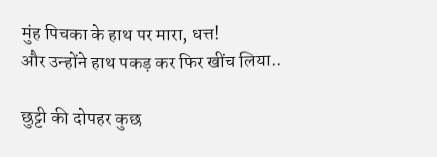मुंह पिचका के हाथ पर मारा, धत्त!
और उन्होंने हाथ पकड़ कर फिर खींच लिया..

छुट्टी की दोपहर कुछ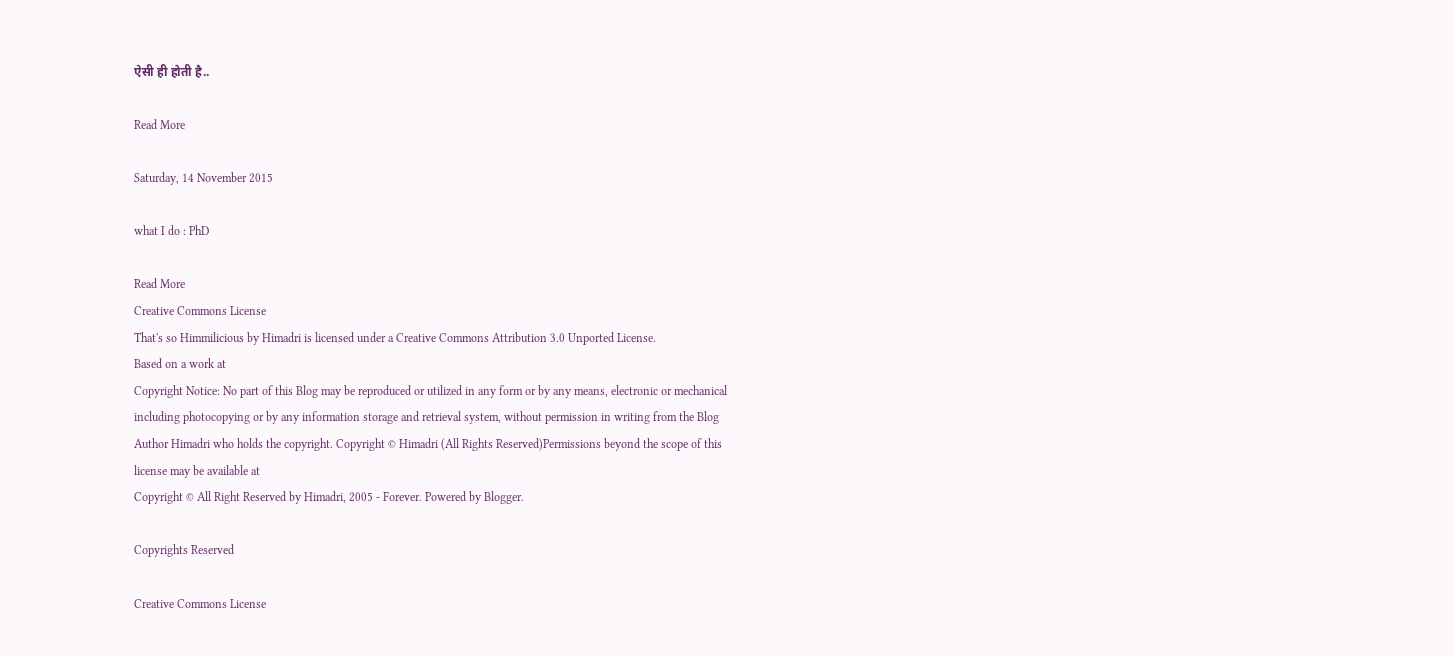ऐसी ही होती है..

Read More

Saturday, 14 November 2015

what I do : PhD

Read More
Creative Commons License
That's so Himmilicious by Himadri is licensed under a Creative Commons Attribution 3.0 Unported License.
Based on a work at
Copyright Notice: No part of this Blog may be reproduced or utilized in any form or by any means, electronic or mechanical including photocopying or by any information storage and retrieval system, without permission in writing from the Blog Author Himadri who holds the copyright. Copyright © Himadri (All Rights Reserved)Permissions beyond the scope of this license may be available at
Copyright © All Right Reserved by Himadri, 2005 - Forever. Powered by Blogger.

Copyrights Reserved

Creative Commons License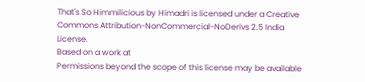That's So Himmilicious by Himadri is licensed under a Creative Commons Attribution-NonCommercial-NoDerivs 2.5 India License.
Based on a work at
Permissions beyond the scope of this license may be available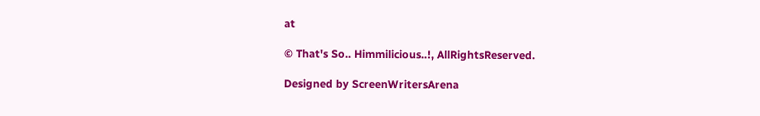at

© That's So.. Himmilicious..!, AllRightsReserved.

Designed by ScreenWritersArena